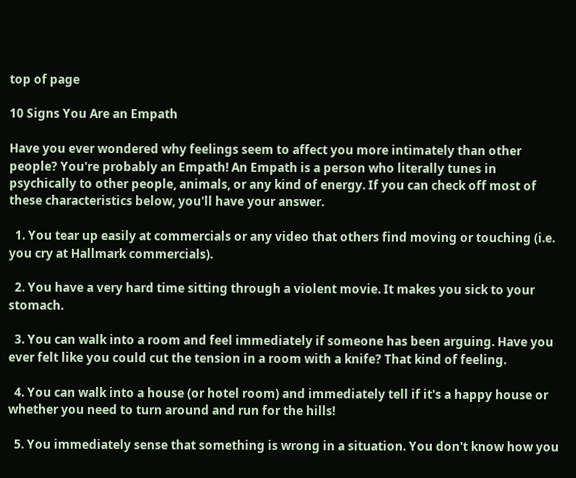top of page

10 Signs You Are an Empath

Have you ever wondered why feelings seem to affect you more intimately than other people? You're probably an Empath! An Empath is a person who literally tunes in psychically to other people, animals, or any kind of energy. If you can check off most of these characteristics below, you'll have your answer.

  1. You tear up easily at commercials or any video that others find moving or touching (i.e. you cry at Hallmark commercials).

  2. You have a very hard time sitting through a violent movie. It makes you sick to your stomach.

  3. You can walk into a room and feel immediately if someone has been arguing. Have you ever felt like you could cut the tension in a room with a knife? That kind of feeling.

  4. You can walk into a house (or hotel room) and immediately tell if it's a happy house or whether you need to turn around and run for the hills!

  5. You immediately sense that something is wrong in a situation. You don't know how you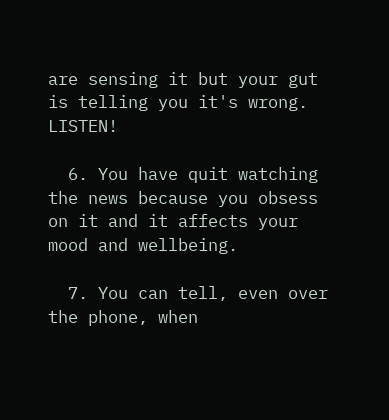are sensing it but your gut is telling you it's wrong. LISTEN!

  6. You have quit watching the news because you obsess on it and it affects your mood and wellbeing.

  7. You can tell, even over the phone, when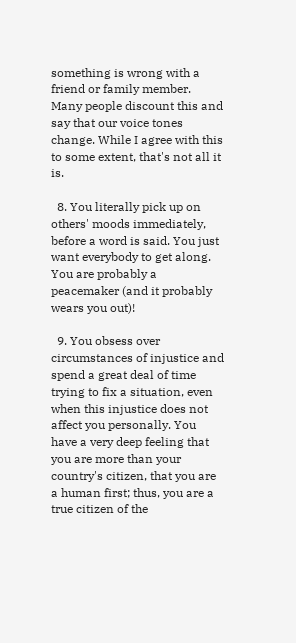something is wrong with a friend or family member. Many people discount this and say that our voice tones change. While I agree with this to some extent, that's not all it is.

  8. You literally pick up on others' moods immediately, before a word is said. You just want everybody to get along. You are probably a peacemaker (and it probably wears you out)!

  9. You obsess over circumstances of injustice and spend a great deal of time trying to fix a situation, even when this injustice does not affect you personally. You have a very deep feeling that you are more than your country's citizen, that you are a human first; thus, you are a true citizen of the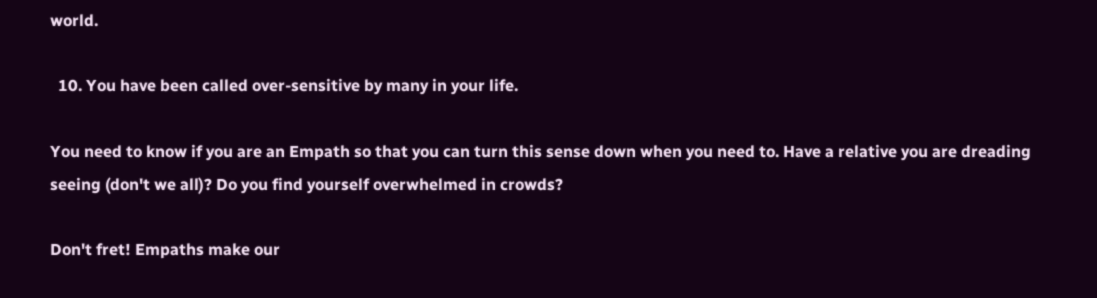world.

  10. You have been called over-sensitive by many in your life.

You need to know if you are an Empath so that you can turn this sense down when you need to. Have a relative you are dreading seeing (don't we all)? Do you find yourself overwhelmed in crowds?

Don't fret! Empaths make our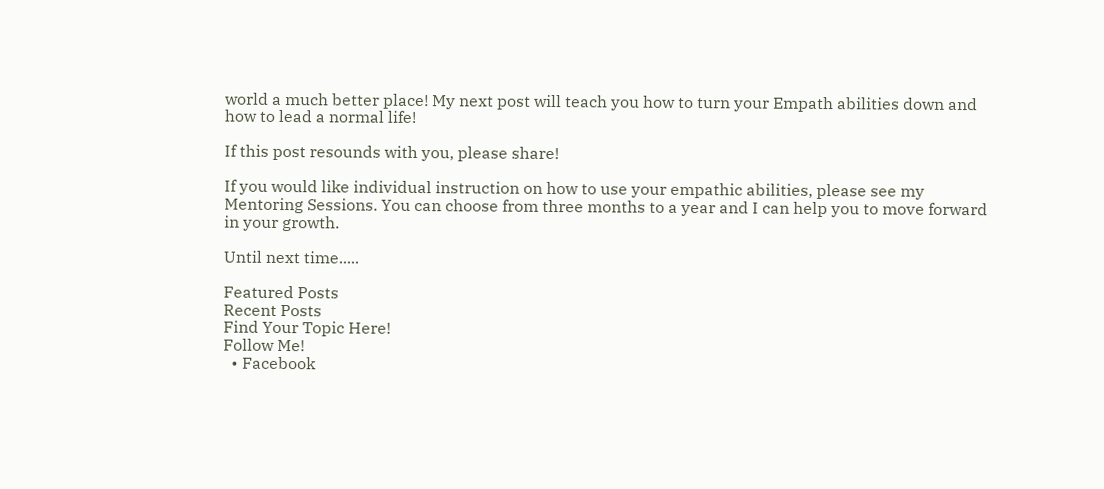world a much better place! My next post will teach you how to turn your Empath abilities down and how to lead a normal life!

If this post resounds with you, please share!

If you would like individual instruction on how to use your empathic abilities, please see my Mentoring Sessions. You can choose from three months to a year and I can help you to move forward in your growth.

Until next time.....

Featured Posts
Recent Posts
Find Your Topic Here!
Follow Me!
  • Facebook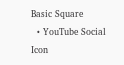Basic Square
  • YouTube Social  Icon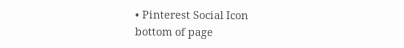• Pinterest Social Icon
bottom of page